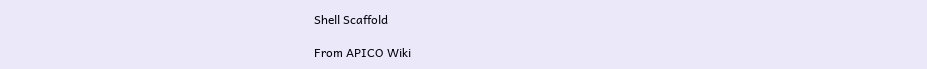Shell Scaffold

From APICO Wiki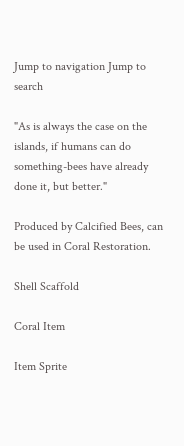Jump to navigation Jump to search

"As is always the case on the islands, if humans can do something-bees have already done it, but better."

Produced by Calcified Bees, can be used in Coral Restoration.

Shell Scaffold

Coral Item

Item Sprite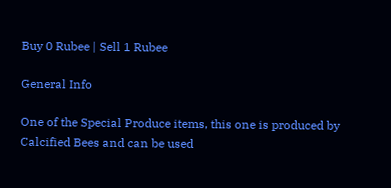Buy 0 Rubee | Sell 1 Rubee

General Info

One of the Special Produce items, this one is produced by Calcified Bees and can be used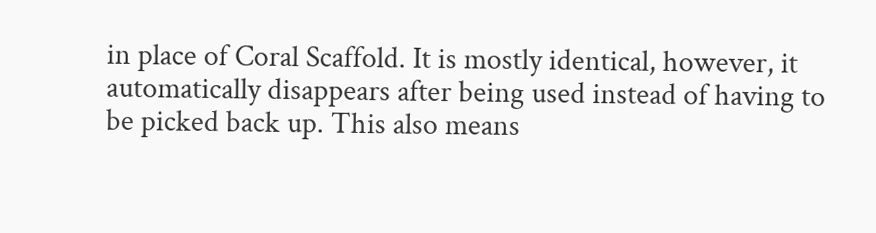in place of Coral Scaffold. It is mostly identical, however, it automatically disappears after being used instead of having to be picked back up. This also means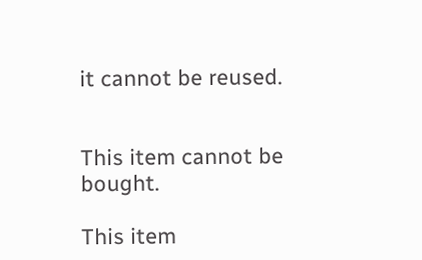it cannot be reused.


This item cannot be bought.

This item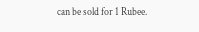can be sold for 1 Rubee.